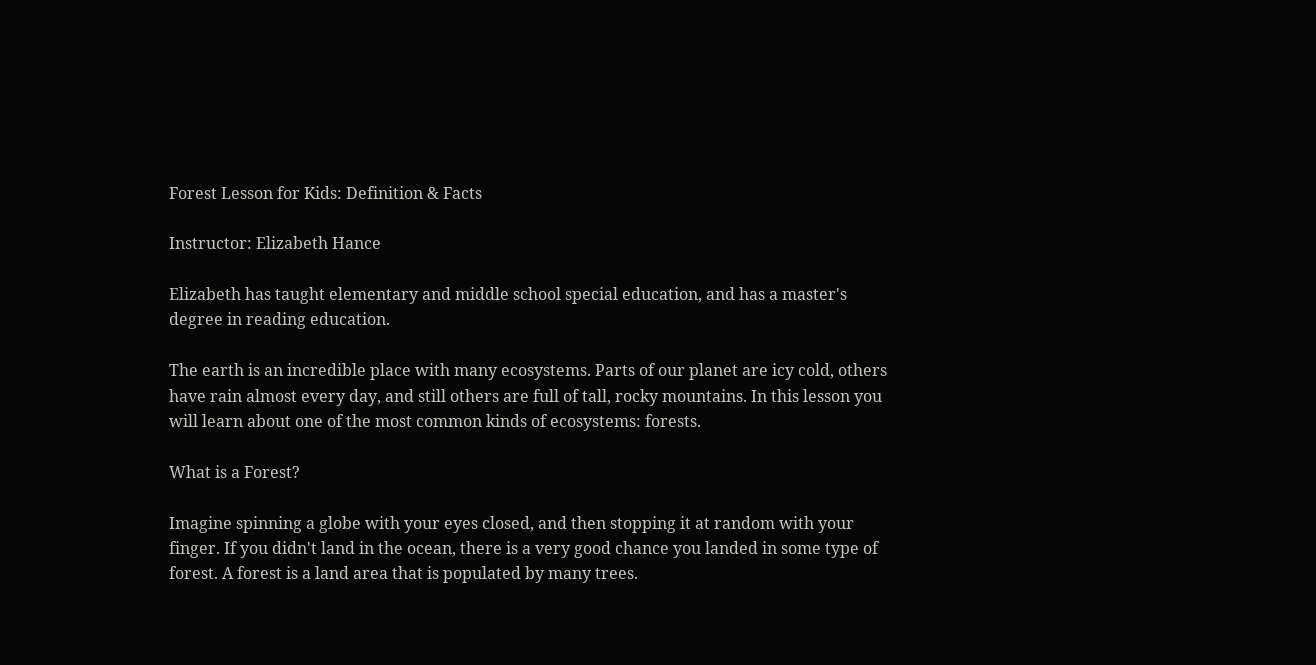Forest Lesson for Kids: Definition & Facts

Instructor: Elizabeth Hance

Elizabeth has taught elementary and middle school special education, and has a master's degree in reading education.

The earth is an incredible place with many ecosystems. Parts of our planet are icy cold, others have rain almost every day, and still others are full of tall, rocky mountains. In this lesson you will learn about one of the most common kinds of ecosystems: forests.

What is a Forest?

Imagine spinning a globe with your eyes closed, and then stopping it at random with your finger. If you didn't land in the ocean, there is a very good chance you landed in some type of forest. A forest is a land area that is populated by many trees.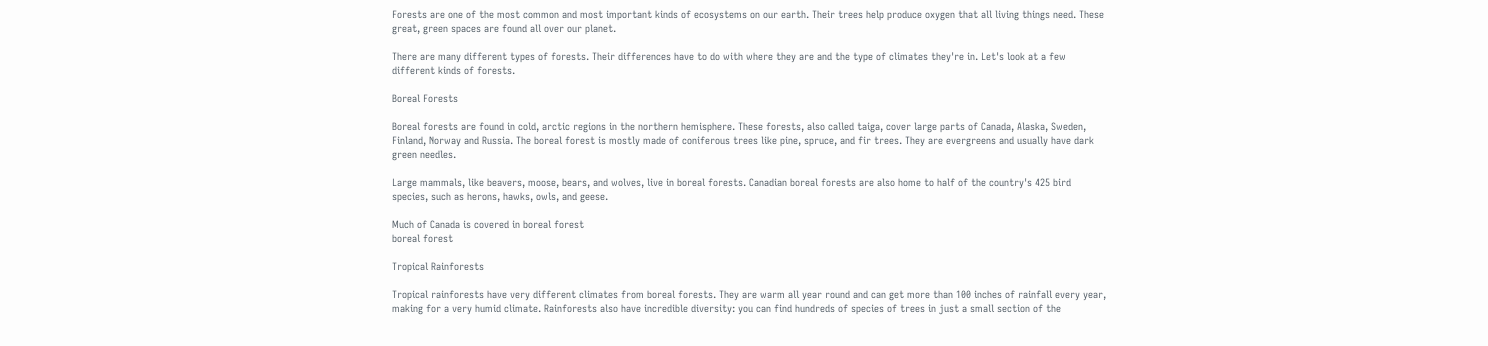Forests are one of the most common and most important kinds of ecosystems on our earth. Their trees help produce oxygen that all living things need. These great, green spaces are found all over our planet.

There are many different types of forests. Their differences have to do with where they are and the type of climates they're in. Let's look at a few different kinds of forests.

Boreal Forests

Boreal forests are found in cold, arctic regions in the northern hemisphere. These forests, also called taiga, cover large parts of Canada, Alaska, Sweden, Finland, Norway and Russia. The boreal forest is mostly made of coniferous trees like pine, spruce, and fir trees. They are evergreens and usually have dark green needles.

Large mammals, like beavers, moose, bears, and wolves, live in boreal forests. Canadian boreal forests are also home to half of the country's 425 bird species, such as herons, hawks, owls, and geese.

Much of Canada is covered in boreal forest
boreal forest

Tropical Rainforests

Tropical rainforests have very different climates from boreal forests. They are warm all year round and can get more than 100 inches of rainfall every year, making for a very humid climate. Rainforests also have incredible diversity: you can find hundreds of species of trees in just a small section of the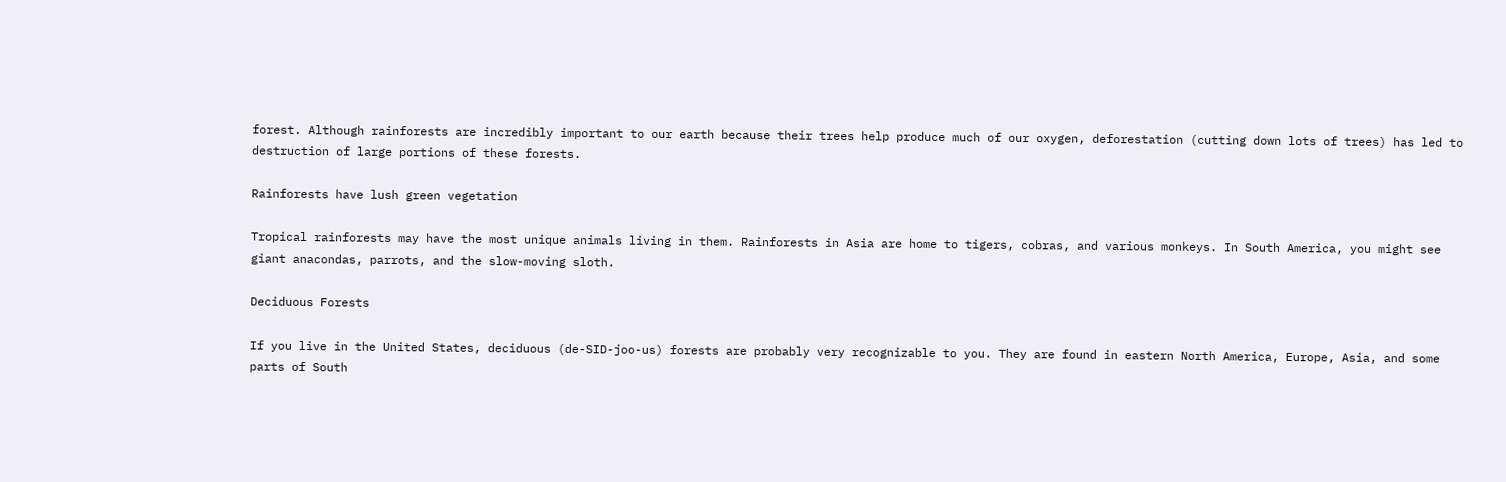forest. Although rainforests are incredibly important to our earth because their trees help produce much of our oxygen, deforestation (cutting down lots of trees) has led to destruction of large portions of these forests.

Rainforests have lush green vegetation

Tropical rainforests may have the most unique animals living in them. Rainforests in Asia are home to tigers, cobras, and various monkeys. In South America, you might see giant anacondas, parrots, and the slow-moving sloth.

Deciduous Forests

If you live in the United States, deciduous (de-SID-joo-us) forests are probably very recognizable to you. They are found in eastern North America, Europe, Asia, and some parts of South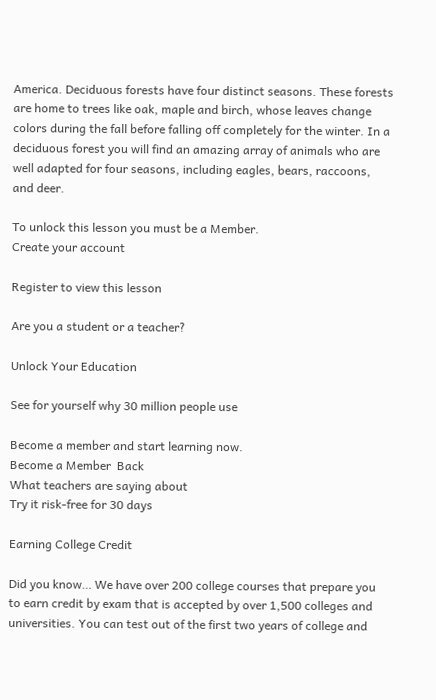America. Deciduous forests have four distinct seasons. These forests are home to trees like oak, maple and birch, whose leaves change colors during the fall before falling off completely for the winter. In a deciduous forest you will find an amazing array of animals who are well adapted for four seasons, including eagles, bears, raccoons, and deer.

To unlock this lesson you must be a Member.
Create your account

Register to view this lesson

Are you a student or a teacher?

Unlock Your Education

See for yourself why 30 million people use

Become a member and start learning now.
Become a Member  Back
What teachers are saying about
Try it risk-free for 30 days

Earning College Credit

Did you know… We have over 200 college courses that prepare you to earn credit by exam that is accepted by over 1,500 colleges and universities. You can test out of the first two years of college and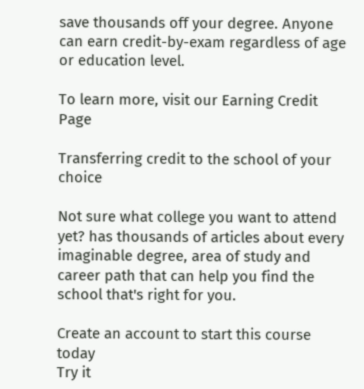save thousands off your degree. Anyone can earn credit-by-exam regardless of age or education level.

To learn more, visit our Earning Credit Page

Transferring credit to the school of your choice

Not sure what college you want to attend yet? has thousands of articles about every imaginable degree, area of study and career path that can help you find the school that's right for you.

Create an account to start this course today
Try it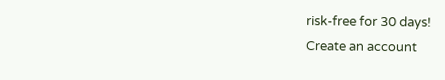risk-free for 30 days!
Create an account